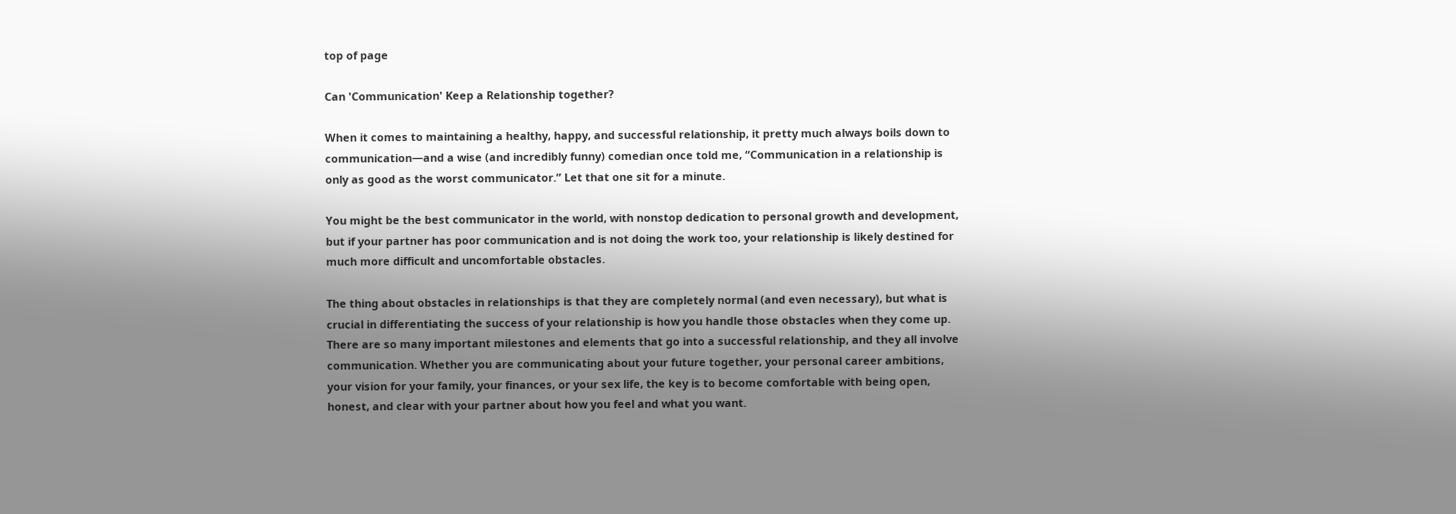top of page

Can 'Communication' Keep a Relationship together?

When it comes to maintaining a healthy, happy, and successful relationship, it pretty much always boils down to communication—and a wise (and incredibly funny) comedian once told me, “Communication in a relationship is only as good as the worst communicator.” Let that one sit for a minute.

You might be the best communicator in the world, with nonstop dedication to personal growth and development, but if your partner has poor communication and is not doing the work too, your relationship is likely destined for much more difficult and uncomfortable obstacles.

The thing about obstacles in relationships is that they are completely normal (and even necessary), but what is crucial in differentiating the success of your relationship is how you handle those obstacles when they come up. There are so many important milestones and elements that go into a successful relationship, and they all involve communication. Whether you are communicating about your future together, your personal career ambitions, your vision for your family, your finances, or your sex life, the key is to become comfortable with being open, honest, and clear with your partner about how you feel and what you want.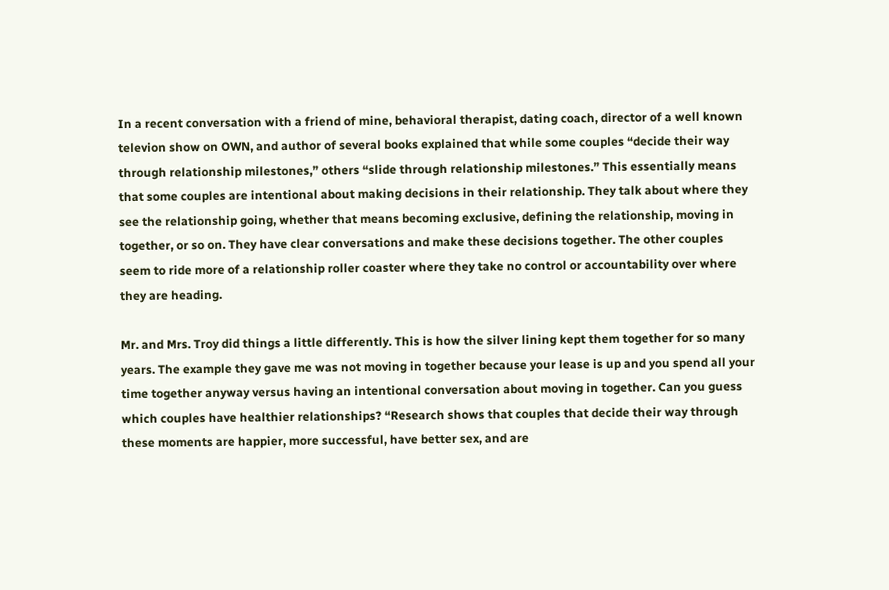In a recent conversation with a friend of mine, behavioral therapist, dating coach, director of a well known televion show on OWN, and author of several books explained that while some couples “decide their way through relationship milestones,” others “slide through relationship milestones.” This essentially means that some couples are intentional about making decisions in their relationship. They talk about where they see the relationship going, whether that means becoming exclusive, defining the relationship, moving in together, or so on. They have clear conversations and make these decisions together. The other couples seem to ride more of a relationship roller coaster where they take no control or accountability over where they are heading.

Mr. and Mrs. Troy did things a little differently. This is how the silver lining kept them together for so many years. The example they gave me was not moving in together because your lease is up and you spend all your time together anyway versus having an intentional conversation about moving in together. Can you guess which couples have healthier relationships? “Research shows that couples that decide their way through these moments are happier, more successful, have better sex, and are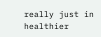really just in healthier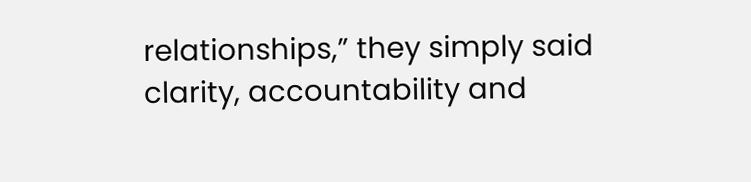relationships,” they simply said clarity, accountability and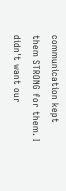communication kept them STRONG for them. I didn't want our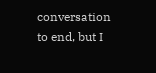conversation to end, but I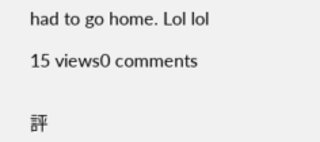had to go home. Lol lol

15 views0 comments


評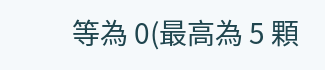等為 0(最高為 5 顆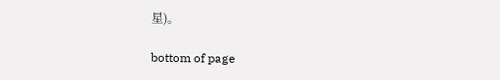星)。

bottom of page